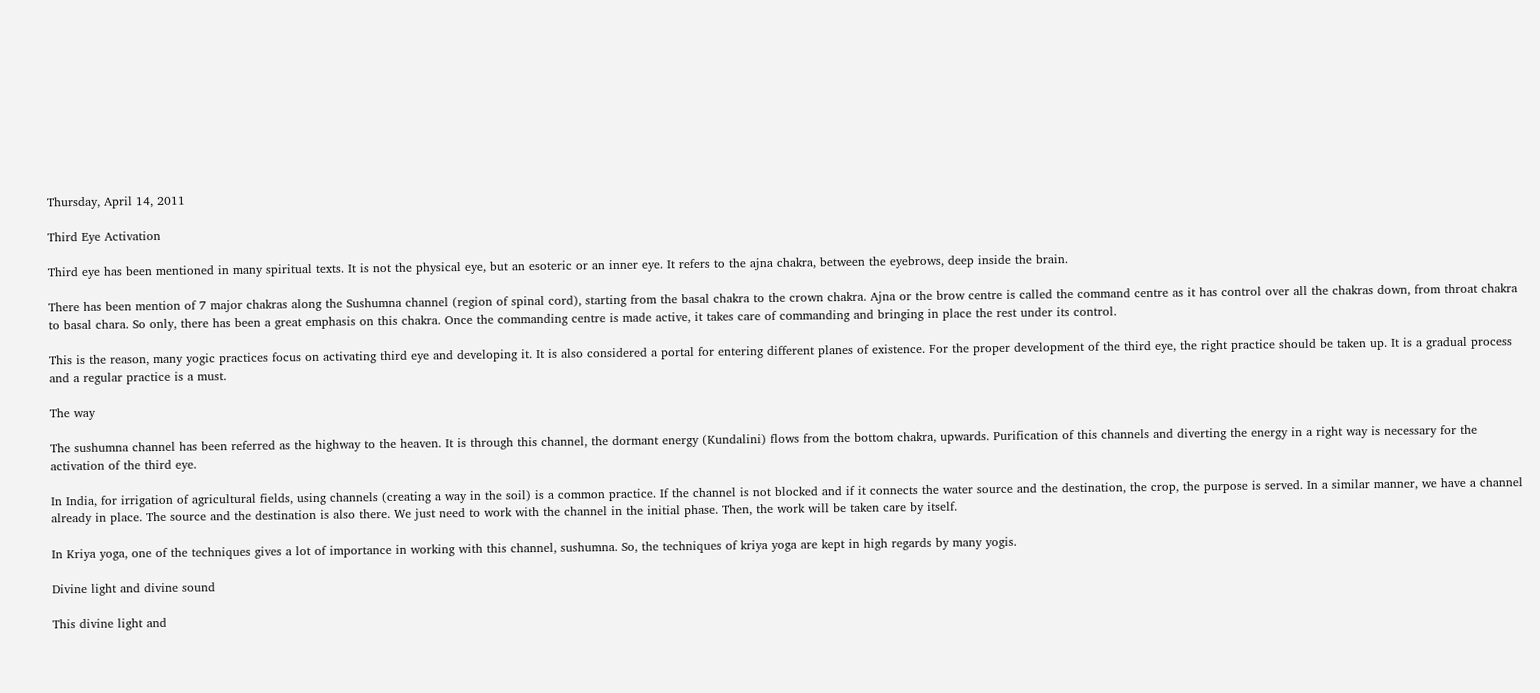Thursday, April 14, 2011

Third Eye Activation

Third eye has been mentioned in many spiritual texts. It is not the physical eye, but an esoteric or an inner eye. It refers to the ajna chakra, between the eyebrows, deep inside the brain.

There has been mention of 7 major chakras along the Sushumna channel (region of spinal cord), starting from the basal chakra to the crown chakra. Ajna or the brow centre is called the command centre as it has control over all the chakras down, from throat chakra to basal chara. So only, there has been a great emphasis on this chakra. Once the commanding centre is made active, it takes care of commanding and bringing in place the rest under its control.

This is the reason, many yogic practices focus on activating third eye and developing it. It is also considered a portal for entering different planes of existence. For the proper development of the third eye, the right practice should be taken up. It is a gradual process and a regular practice is a must.

The way

The sushumna channel has been referred as the highway to the heaven. It is through this channel, the dormant energy (Kundalini) flows from the bottom chakra, upwards. Purification of this channels and diverting the energy in a right way is necessary for the activation of the third eye.

In India, for irrigation of agricultural fields, using channels (creating a way in the soil) is a common practice. If the channel is not blocked and if it connects the water source and the destination, the crop, the purpose is served. In a similar manner, we have a channel already in place. The source and the destination is also there. We just need to work with the channel in the initial phase. Then, the work will be taken care by itself.

In Kriya yoga, one of the techniques gives a lot of importance in working with this channel, sushumna. So, the techniques of kriya yoga are kept in high regards by many yogis.

Divine light and divine sound

This divine light and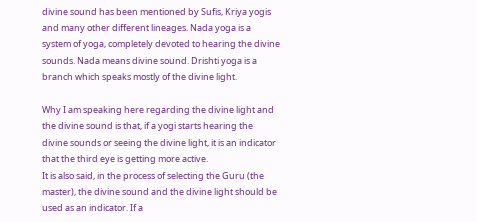divine sound has been mentioned by Sufis, Kriya yogis and many other different lineages. Nada yoga is a system of yoga, completely devoted to hearing the divine sounds. Nada means divine sound. Drishti yoga is a branch which speaks mostly of the divine light.

Why I am speaking here regarding the divine light and the divine sound is that, if a yogi starts hearing the divine sounds or seeing the divine light, it is an indicator that the third eye is getting more active.
It is also said, in the process of selecting the Guru (the master), the divine sound and the divine light should be used as an indicator. If a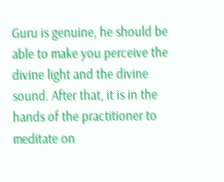Guru is genuine, he should be able to make you perceive the divine light and the divine sound. After that, it is in the hands of the practitioner to meditate on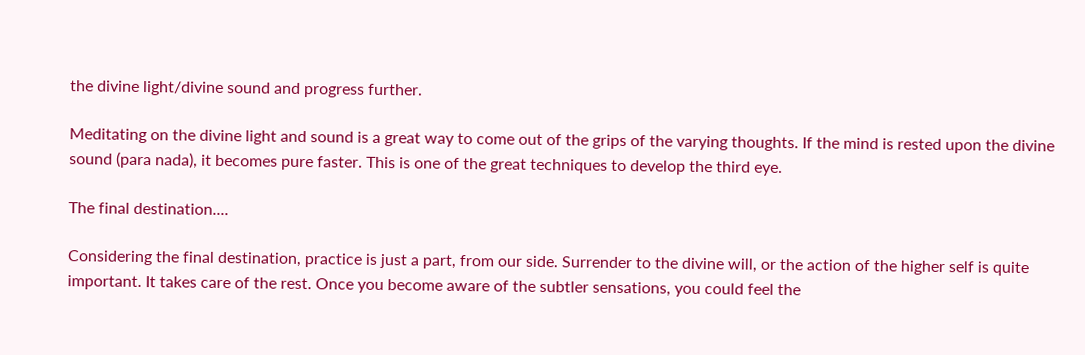the divine light/divine sound and progress further.

Meditating on the divine light and sound is a great way to come out of the grips of the varying thoughts. If the mind is rested upon the divine sound (para nada), it becomes pure faster. This is one of the great techniques to develop the third eye.

The final destination....

Considering the final destination, practice is just a part, from our side. Surrender to the divine will, or the action of the higher self is quite important. It takes care of the rest. Once you become aware of the subtler sensations, you could feel the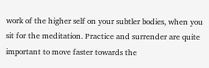work of the higher self on your subtler bodies, when you sit for the meditation. Practice and surrender are quite important to move faster towards the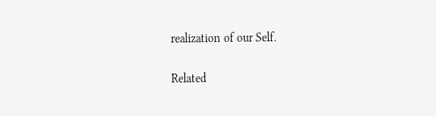realization of our Self.

Related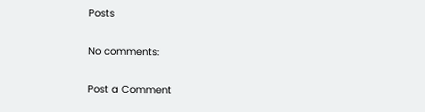Posts

No comments:

Post a Comment